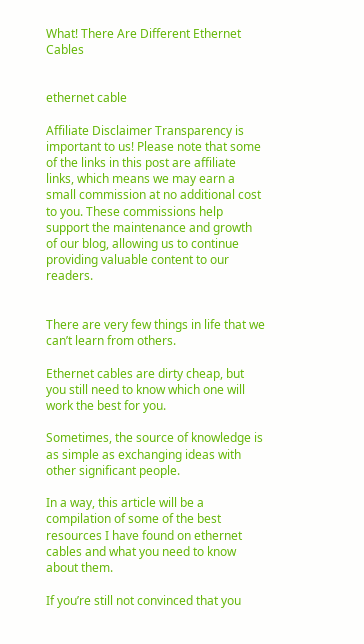What! There Are Different Ethernet Cables


ethernet cable

Affiliate Disclaimer Transparency is important to us! Please note that some of the links in this post are affiliate links, which means we may earn a small commission at no additional cost to you. These commissions help support the maintenance and growth of our blog, allowing us to continue providing valuable content to our readers.


There are very few things in life that we can’t learn from others.

Ethernet cables are dirty cheap, but you still need to know which one will work the best for you.

Sometimes, the source of knowledge is as simple as exchanging ideas with other significant people.

In a way, this article will be a compilation of some of the best resources I have found on ethernet cables and what you need to know about them.

If you’re still not convinced that you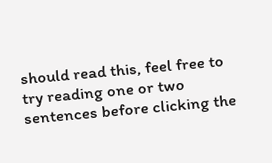should read this, feel free to try reading one or two sentences before clicking the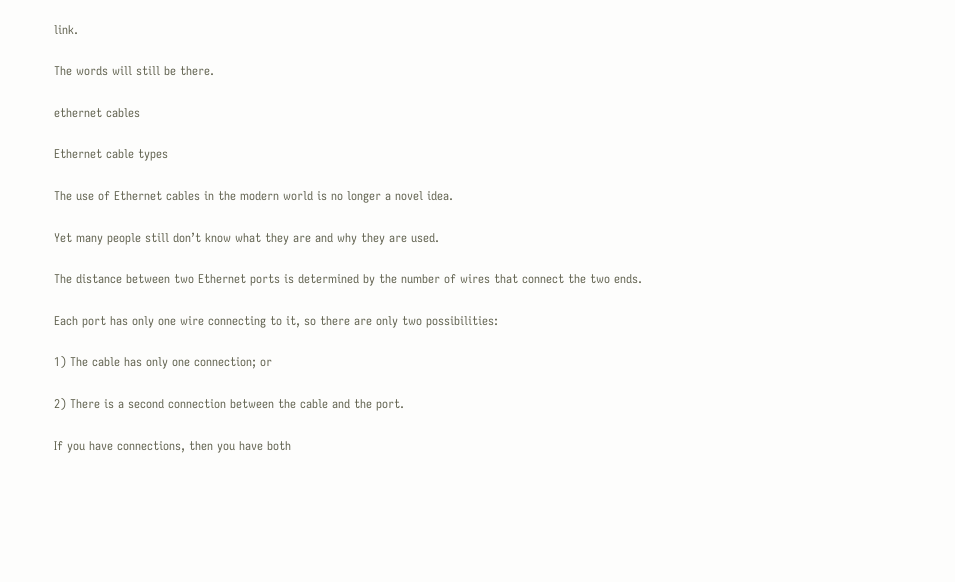link.

The words will still be there.

ethernet cables

Ethernet cable types

The use of Ethernet cables in the modern world is no longer a novel idea.

Yet many people still don’t know what they are and why they are used.

The distance between two Ethernet ports is determined by the number of wires that connect the two ends.

Each port has only one wire connecting to it, so there are only two possibilities:

1) The cable has only one connection; or

2) There is a second connection between the cable and the port.

If you have connections, then you have both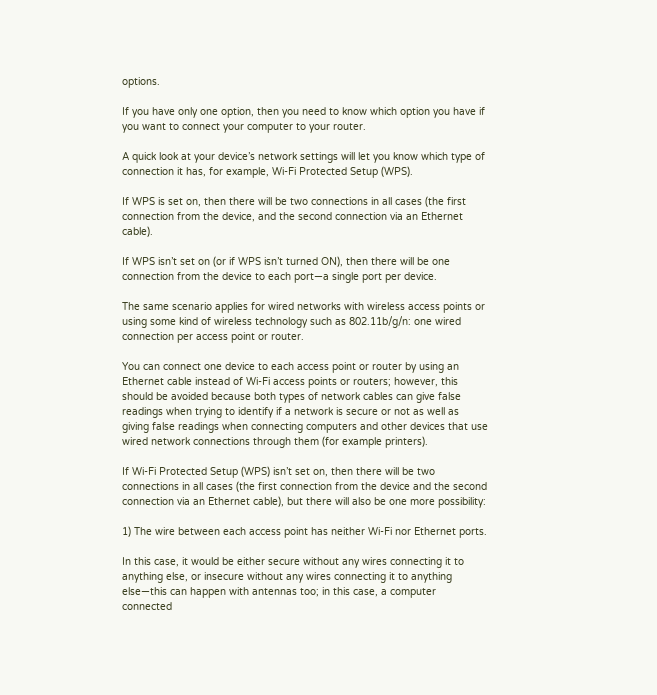options.

If you have only one option, then you need to know which option you have if you want to connect your computer to your router.

A quick look at your device’s network settings will let you know which type of connection it has, for example, Wi-Fi Protected Setup (WPS).

If WPS is set on, then there will be two connections in all cases (the first connection from the device, and the second connection via an Ethernet cable).

If WPS isn’t set on (or if WPS isn’t turned ON), then there will be one connection from the device to each port—a single port per device.

The same scenario applies for wired networks with wireless access points or using some kind of wireless technology such as 802.11b/g/n: one wired connection per access point or router.

You can connect one device to each access point or router by using an Ethernet cable instead of Wi-Fi access points or routers; however, this should be avoided because both types of network cables can give false readings when trying to identify if a network is secure or not as well as giving false readings when connecting computers and other devices that use wired network connections through them (for example printers).

If Wi-Fi Protected Setup (WPS) isn’t set on, then there will be two connections in all cases (the first connection from the device and the second connection via an Ethernet cable), but there will also be one more possibility:

1) The wire between each access point has neither Wi-Fi nor Ethernet ports.

In this case, it would be either secure without any wires connecting it to anything else, or insecure without any wires connecting it to anything else—this can happen with antennas too; in this case, a computer connected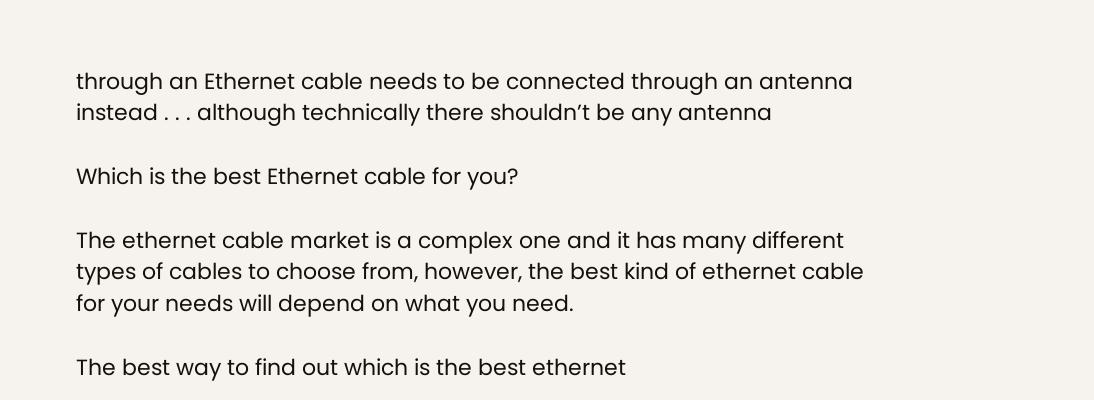through an Ethernet cable needs to be connected through an antenna instead . . . although technically there shouldn’t be any antenna

Which is the best Ethernet cable for you?

The ethernet cable market is a complex one and it has many different types of cables to choose from, however, the best kind of ethernet cable for your needs will depend on what you need.

The best way to find out which is the best ethernet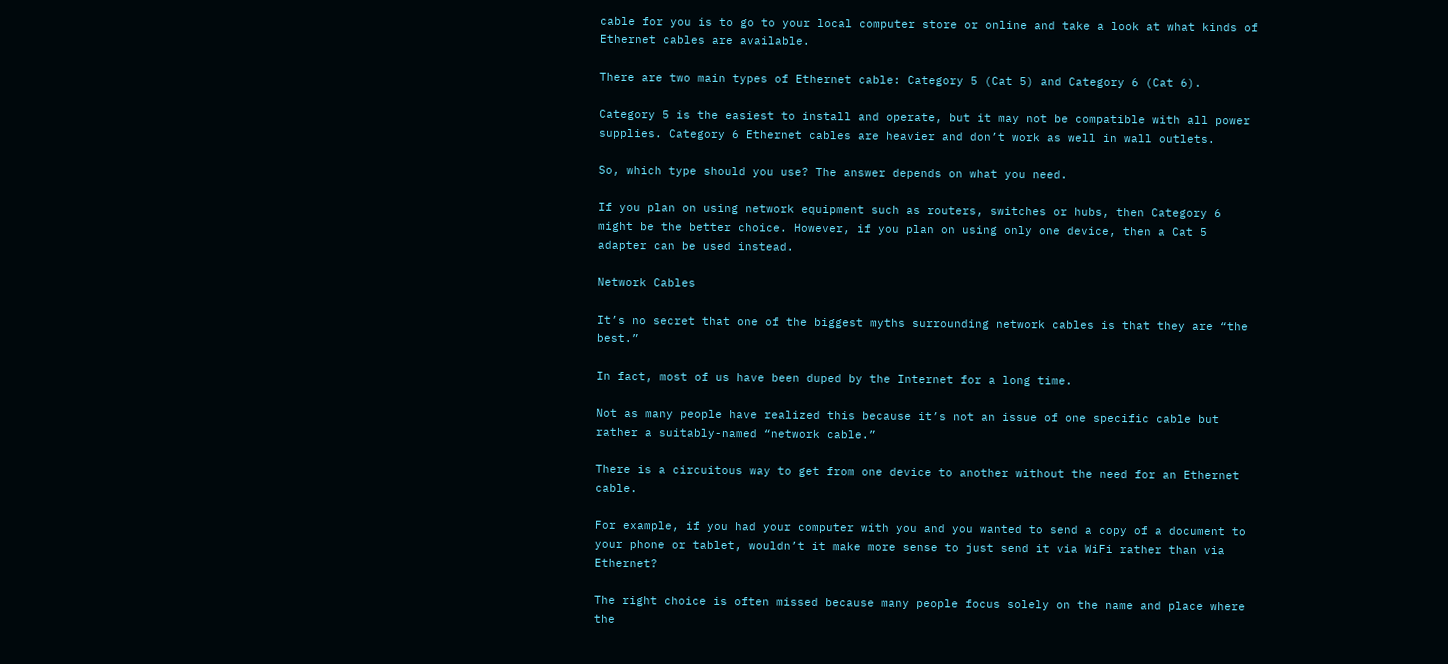cable for you is to go to your local computer store or online and take a look at what kinds of Ethernet cables are available.

There are two main types of Ethernet cable: Category 5 (Cat 5) and Category 6 (Cat 6).

Category 5 is the easiest to install and operate, but it may not be compatible with all power supplies. Category 6 Ethernet cables are heavier and don’t work as well in wall outlets.

So, which type should you use? The answer depends on what you need.

If you plan on using network equipment such as routers, switches or hubs, then Category 6 might be the better choice. However, if you plan on using only one device, then a Cat 5 adapter can be used instead.

Network Cables

It’s no secret that one of the biggest myths surrounding network cables is that they are “the best.”

In fact, most of us have been duped by the Internet for a long time.

Not as many people have realized this because it’s not an issue of one specific cable but rather a suitably-named “network cable.”

There is a circuitous way to get from one device to another without the need for an Ethernet cable.

For example, if you had your computer with you and you wanted to send a copy of a document to your phone or tablet, wouldn’t it make more sense to just send it via WiFi rather than via Ethernet?

The right choice is often missed because many people focus solely on the name and place where the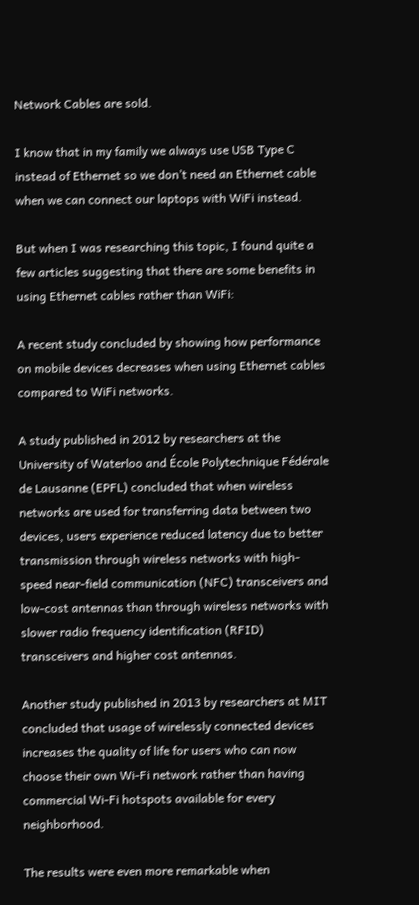Network Cables are sold.

I know that in my family we always use USB Type C instead of Ethernet so we don’t need an Ethernet cable when we can connect our laptops with WiFi instead.

But when I was researching this topic, I found quite a few articles suggesting that there are some benefits in using Ethernet cables rather than WiFi:

A recent study concluded by showing how performance on mobile devices decreases when using Ethernet cables compared to WiFi networks.

A study published in 2012 by researchers at the University of Waterloo and École Polytechnique Fédérale de Lausanne (EPFL) concluded that when wireless networks are used for transferring data between two devices, users experience reduced latency due to better transmission through wireless networks with high-speed near-field communication (NFC) transceivers and low-cost antennas than through wireless networks with slower radio frequency identification (RFID) transceivers and higher cost antennas.

Another study published in 2013 by researchers at MIT concluded that usage of wirelessly connected devices increases the quality of life for users who can now choose their own Wi-Fi network rather than having commercial Wi-Fi hotspots available for every neighborhood.

The results were even more remarkable when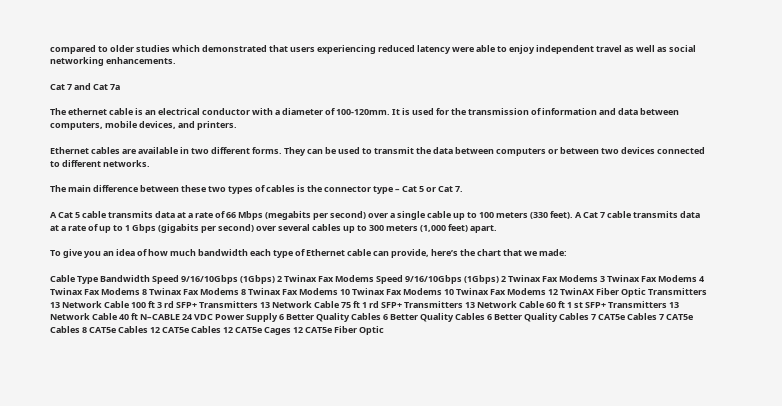compared to older studies which demonstrated that users experiencing reduced latency were able to enjoy independent travel as well as social networking enhancements.

Cat 7 and Cat 7a

The ethernet cable is an electrical conductor with a diameter of 100-120mm. It is used for the transmission of information and data between computers, mobile devices, and printers.

Ethernet cables are available in two different forms. They can be used to transmit the data between computers or between two devices connected to different networks.

The main difference between these two types of cables is the connector type – Cat 5 or Cat 7.

A Cat 5 cable transmits data at a rate of 66 Mbps (megabits per second) over a single cable up to 100 meters (330 feet). A Cat 7 cable transmits data at a rate of up to 1 Gbps (gigabits per second) over several cables up to 300 meters (1,000 feet) apart.

To give you an idea of how much bandwidth each type of Ethernet cable can provide, here’s the chart that we made:

Cable Type Bandwidth Speed 9/16/10Gbps (1Gbps) 2 Twinax Fax Modems Speed 9/16/10Gbps (1Gbps) 2 Twinax Fax Modems 3 Twinax Fax Modems 4 Twinax Fax Modems 8 Twinax Fax Modems 8 Twinax Fax Modems 10 Twinax Fax Modems 10 Twinax Fax Modems 12 TwinAX Fiber Optic Transmitters 13 Network Cable 100 ft 3 rd SFP+ Transmitters 13 Network Cable 75 ft 1 rd SFP+ Transmitters 13 Network Cable 60 ft 1 st SFP+ Transmitters 13 Network Cable 40 ft N–CABLE 24 VDC Power Supply 6 Better Quality Cables 6 Better Quality Cables 6 Better Quality Cables 7 CAT5e Cables 7 CAT5e Cables 8 CAT5e Cables 12 CAT5e Cables 12 CAT5e Cages 12 CAT5e Fiber Optic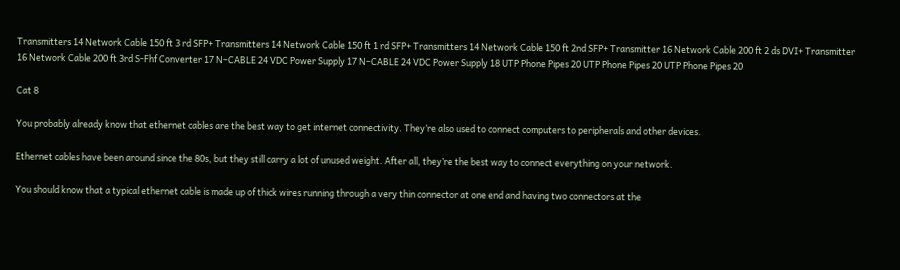Transmitters 14 Network Cable 150 ft 3 rd SFP+ Transmitters 14 Network Cable 150 ft 1 rd SFP+ Transmitters 14 Network Cable 150 ft 2nd SFP+ Transmitter 16 Network Cable 200 ft 2 ds DVI+ Transmitter 16 Network Cable 200 ft 3rd S-Fhf Converter 17 N–CABLE 24 VDC Power Supply 17 N–CABLE 24 VDC Power Supply 18 UTP Phone Pipes 20 UTP Phone Pipes 20 UTP Phone Pipes 20

Cat 8

You probably already know that ethernet cables are the best way to get internet connectivity. They’re also used to connect computers to peripherals and other devices.

Ethernet cables have been around since the 80s, but they still carry a lot of unused weight. After all, they’re the best way to connect everything on your network.

You should know that a typical ethernet cable is made up of thick wires running through a very thin connector at one end and having two connectors at the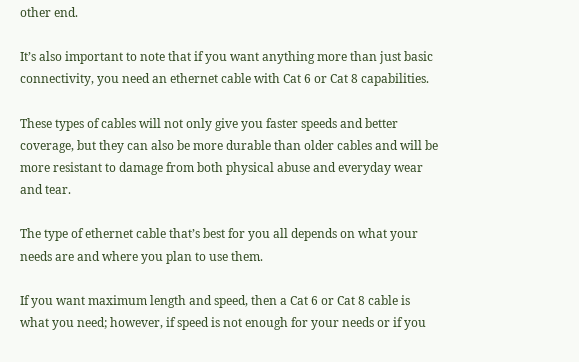other end.

It’s also important to note that if you want anything more than just basic connectivity, you need an ethernet cable with Cat 6 or Cat 8 capabilities.

These types of cables will not only give you faster speeds and better coverage, but they can also be more durable than older cables and will be more resistant to damage from both physical abuse and everyday wear and tear.

The type of ethernet cable that’s best for you all depends on what your needs are and where you plan to use them.

If you want maximum length and speed, then a Cat 6 or Cat 8 cable is what you need; however, if speed is not enough for your needs or if you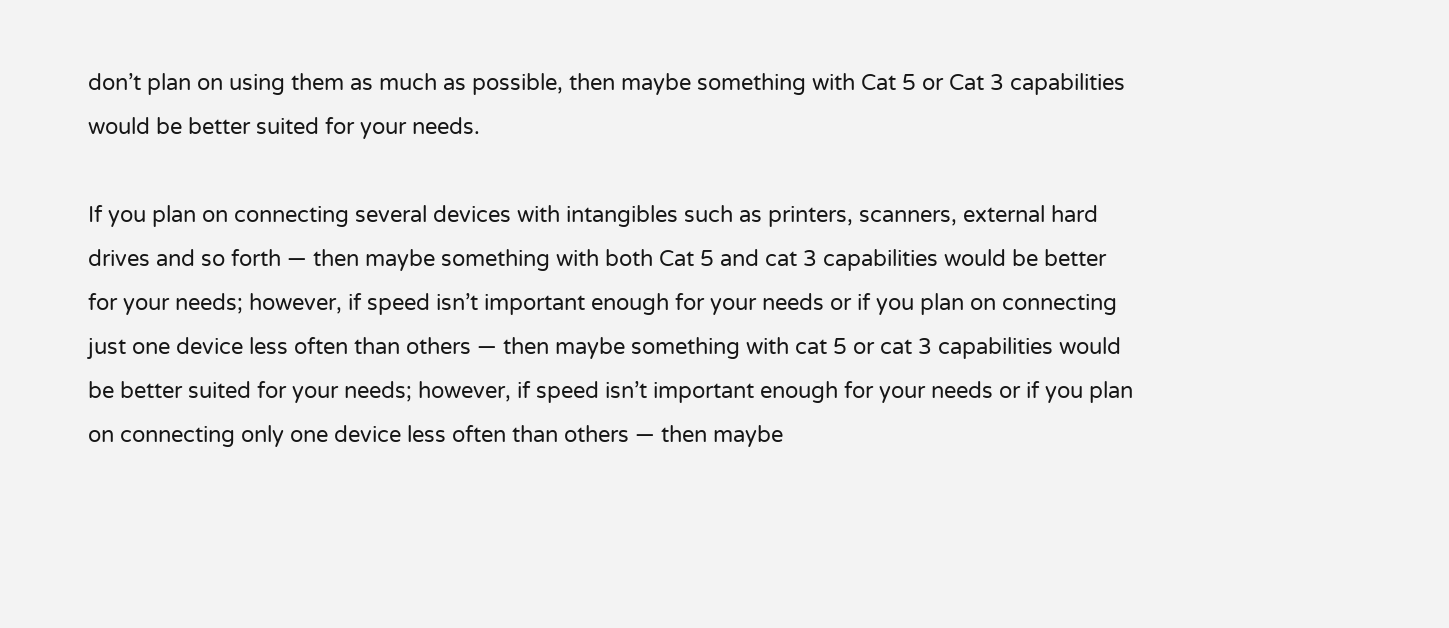don’t plan on using them as much as possible, then maybe something with Cat 5 or Cat 3 capabilities would be better suited for your needs.

If you plan on connecting several devices with intangibles such as printers, scanners, external hard drives and so forth — then maybe something with both Cat 5 and cat 3 capabilities would be better for your needs; however, if speed isn’t important enough for your needs or if you plan on connecting just one device less often than others — then maybe something with cat 5 or cat 3 capabilities would be better suited for your needs; however, if speed isn’t important enough for your needs or if you plan on connecting only one device less often than others — then maybe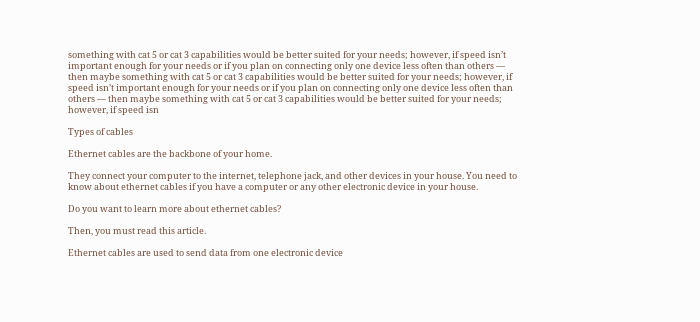something with cat 5 or cat 3 capabilities would be better suited for your needs; however, if speed isn’t important enough for your needs or if you plan on connecting only one device less often than others — then maybe something with cat 5 or cat 3 capabilities would be better suited for your needs; however, if speed isn’t important enough for your needs or if you plan on connecting only one device less often than others — then maybe something with cat 5 or cat 3 capabilities would be better suited for your needs; however, if speed isn

Types of cables

Ethernet cables are the backbone of your home.

They connect your computer to the internet, telephone jack, and other devices in your house. You need to know about ethernet cables if you have a computer or any other electronic device in your house.

Do you want to learn more about ethernet cables?

Then, you must read this article.

Ethernet cables are used to send data from one electronic device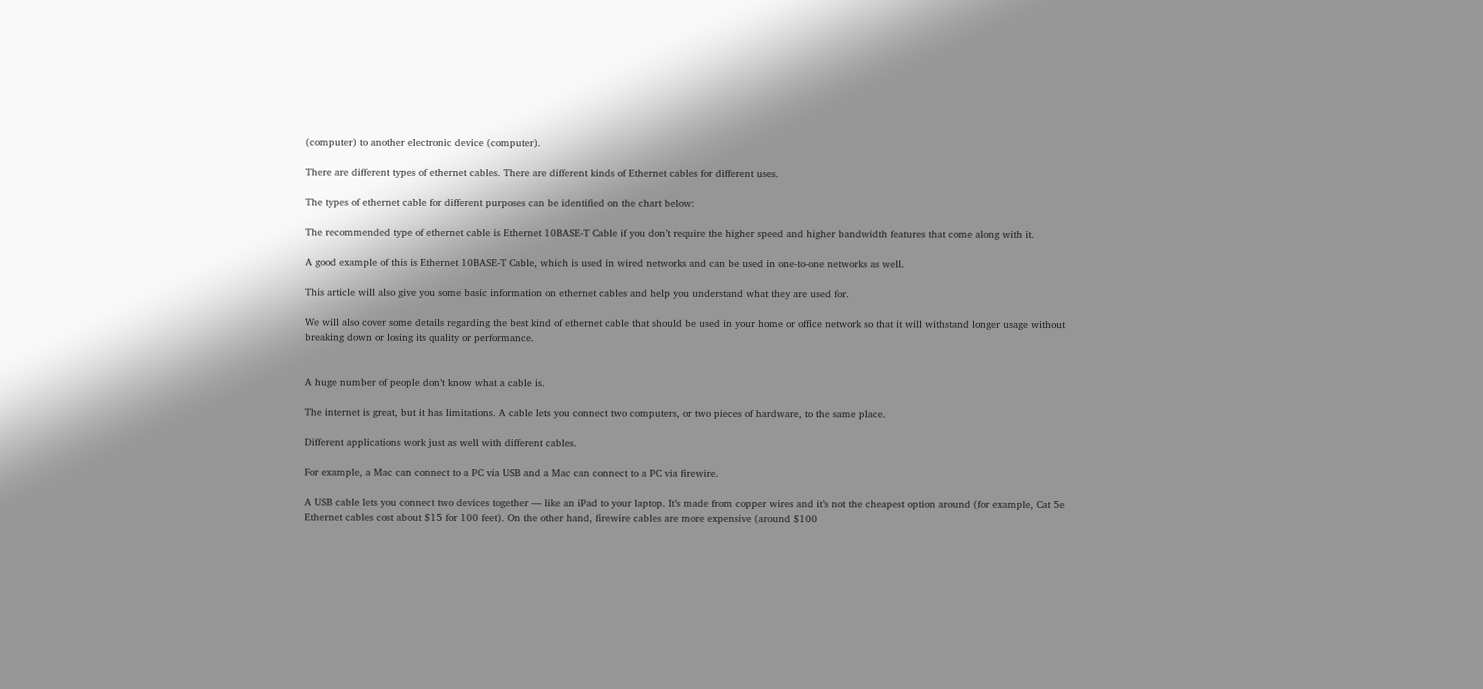(computer) to another electronic device (computer).

There are different types of ethernet cables. There are different kinds of Ethernet cables for different uses.

The types of ethernet cable for different purposes can be identified on the chart below:

The recommended type of ethernet cable is Ethernet 10BASE-T Cable if you don’t require the higher speed and higher bandwidth features that come along with it.

A good example of this is Ethernet 10BASE-T Cable, which is used in wired networks and can be used in one-to-one networks as well.

This article will also give you some basic information on ethernet cables and help you understand what they are used for.

We will also cover some details regarding the best kind of ethernet cable that should be used in your home or office network so that it will withstand longer usage without breaking down or losing its quality or performance.


A huge number of people don’t know what a cable is.

The internet is great, but it has limitations. A cable lets you connect two computers, or two pieces of hardware, to the same place.

Different applications work just as well with different cables.

For example, a Mac can connect to a PC via USB and a Mac can connect to a PC via firewire.

A USB cable lets you connect two devices together — like an iPad to your laptop. It’s made from copper wires and it’s not the cheapest option around (for example, Cat 5e Ethernet cables cost about $15 for 100 feet). On the other hand, firewire cables are more expensive (around $100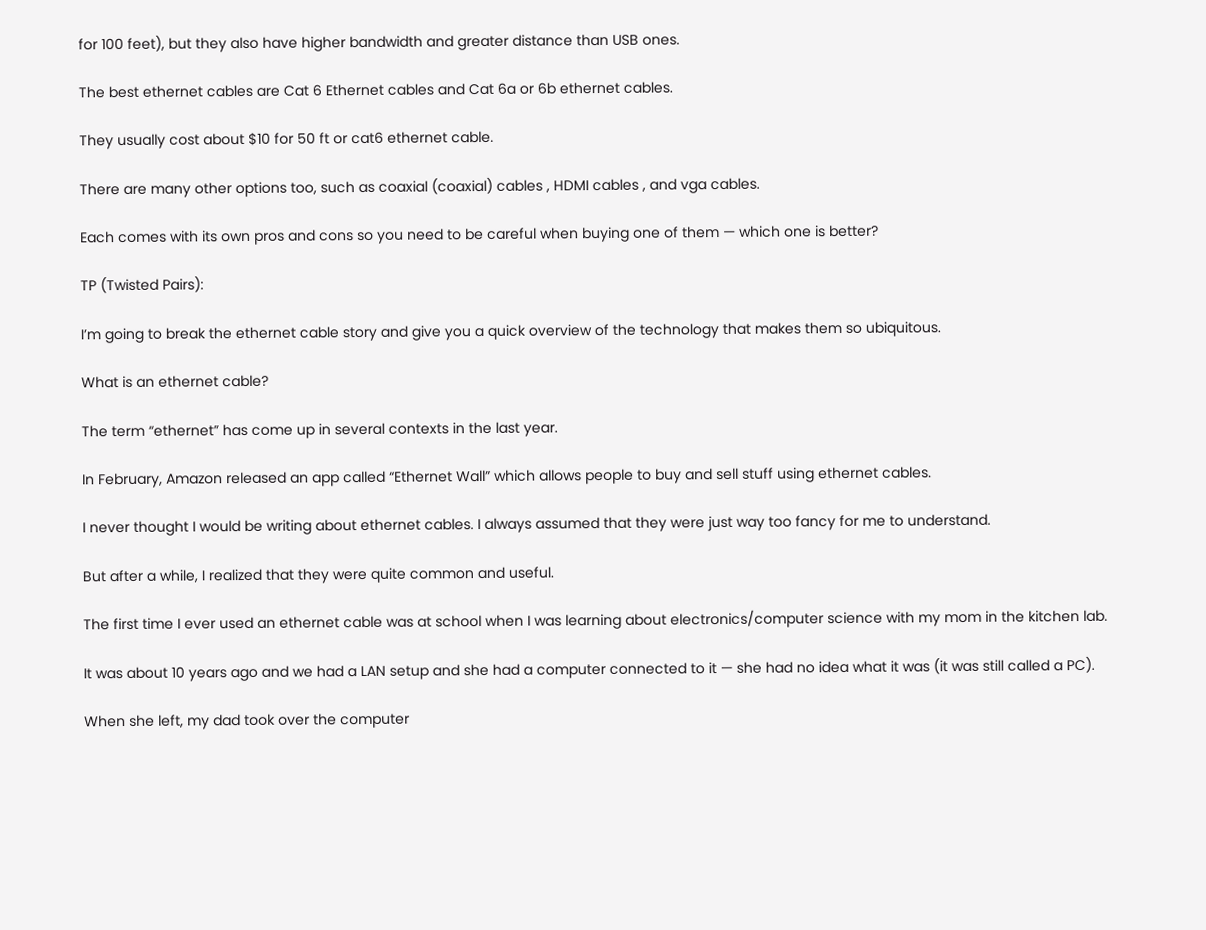for 100 feet), but they also have higher bandwidth and greater distance than USB ones.

The best ethernet cables are Cat 6 Ethernet cables and Cat 6a or 6b ethernet cables.

They usually cost about $10 for 50 ft or cat6 ethernet cable.

There are many other options too, such as coaxial (coaxial) cables , HDMI cables , and vga cables.

Each comes with its own pros and cons so you need to be careful when buying one of them — which one is better?

TP (Twisted Pairs):

I’m going to break the ethernet cable story and give you a quick overview of the technology that makes them so ubiquitous.

What is an ethernet cable?

The term “ethernet” has come up in several contexts in the last year.

In February, Amazon released an app called “Ethernet Wall” which allows people to buy and sell stuff using ethernet cables.

I never thought I would be writing about ethernet cables. I always assumed that they were just way too fancy for me to understand.

But after a while, I realized that they were quite common and useful.

The first time I ever used an ethernet cable was at school when I was learning about electronics/computer science with my mom in the kitchen lab.

It was about 10 years ago and we had a LAN setup and she had a computer connected to it — she had no idea what it was (it was still called a PC).

When she left, my dad took over the computer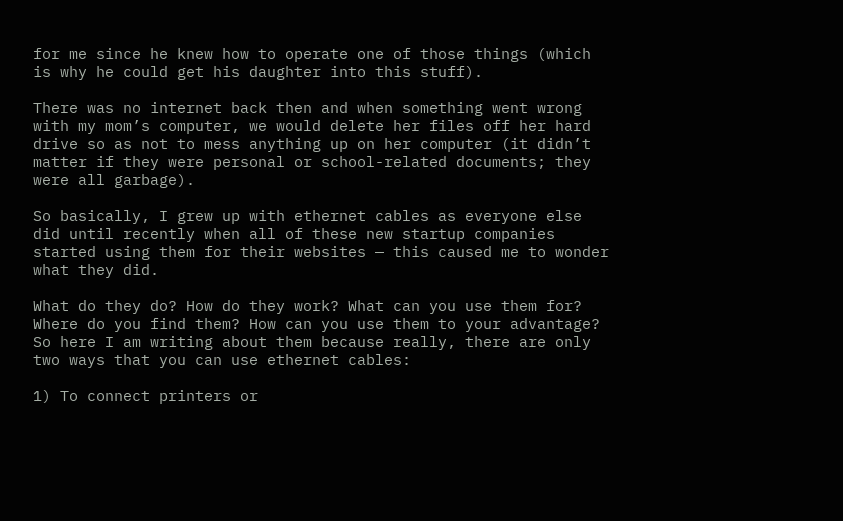for me since he knew how to operate one of those things (which is why he could get his daughter into this stuff).

There was no internet back then and when something went wrong with my mom’s computer, we would delete her files off her hard drive so as not to mess anything up on her computer (it didn’t matter if they were personal or school-related documents; they were all garbage).

So basically, I grew up with ethernet cables as everyone else did until recently when all of these new startup companies started using them for their websites — this caused me to wonder what they did.

What do they do? How do they work? What can you use them for? Where do you find them? How can you use them to your advantage? So here I am writing about them because really, there are only two ways that you can use ethernet cables:

1) To connect printers or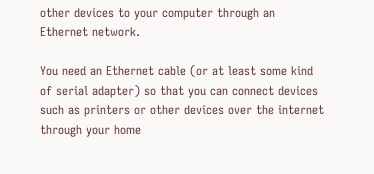other devices to your computer through an Ethernet network.

You need an Ethernet cable (or at least some kind of serial adapter) so that you can connect devices such as printers or other devices over the internet through your home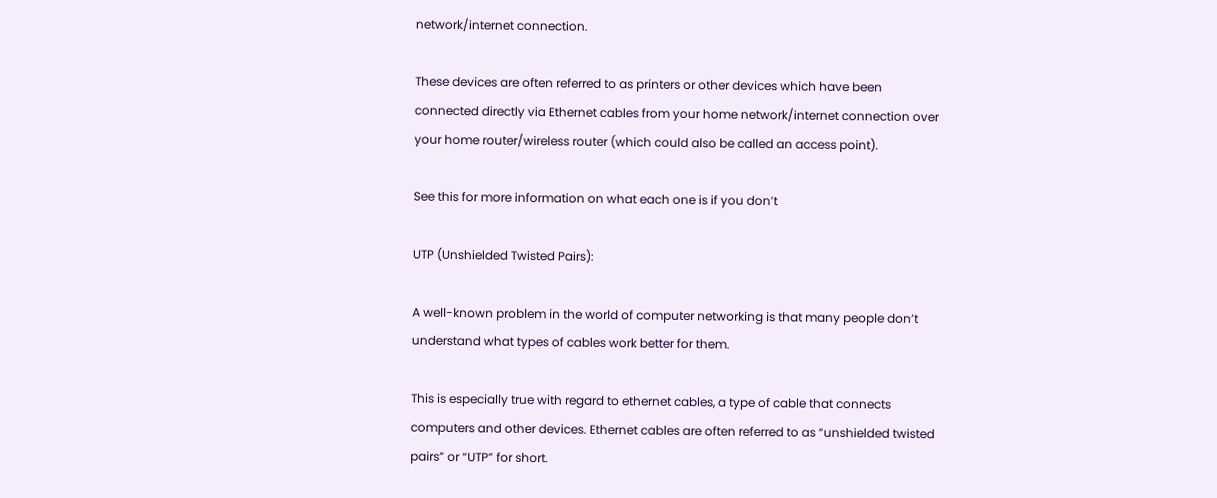network/internet connection.

These devices are often referred to as printers or other devices which have been connected directly via Ethernet cables from your home network/internet connection over your home router/wireless router (which could also be called an access point).

See this for more information on what each one is if you don’t

UTP (Unshielded Twisted Pairs):

A well-known problem in the world of computer networking is that many people don’t understand what types of cables work better for them.

This is especially true with regard to ethernet cables, a type of cable that connects computers and other devices. Ethernet cables are often referred to as “unshielded twisted pairs” or “UTP” for short.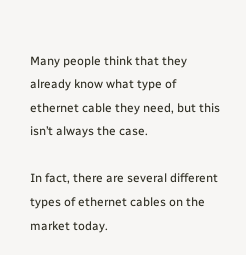Many people think that they already know what type of ethernet cable they need, but this isn’t always the case.

In fact, there are several different types of ethernet cables on the market today.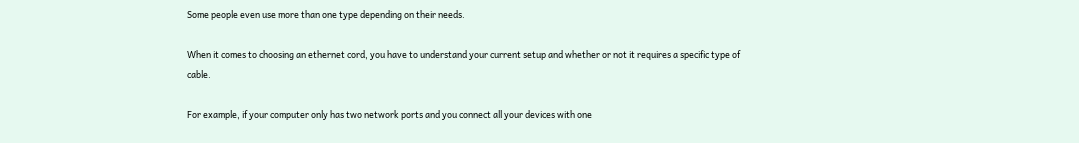Some people even use more than one type depending on their needs.

When it comes to choosing an ethernet cord, you have to understand your current setup and whether or not it requires a specific type of cable.

For example, if your computer only has two network ports and you connect all your devices with one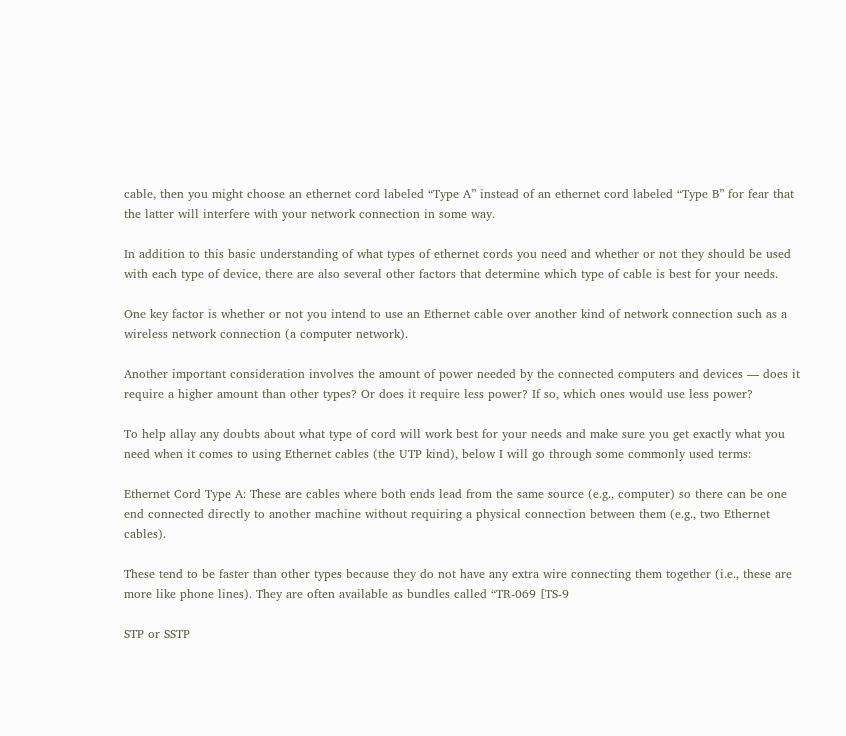cable, then you might choose an ethernet cord labeled “Type A” instead of an ethernet cord labeled “Type B” for fear that the latter will interfere with your network connection in some way.

In addition to this basic understanding of what types of ethernet cords you need and whether or not they should be used with each type of device, there are also several other factors that determine which type of cable is best for your needs.

One key factor is whether or not you intend to use an Ethernet cable over another kind of network connection such as a wireless network connection (a computer network).

Another important consideration involves the amount of power needed by the connected computers and devices — does it require a higher amount than other types? Or does it require less power? If so, which ones would use less power?

To help allay any doubts about what type of cord will work best for your needs and make sure you get exactly what you need when it comes to using Ethernet cables (the UTP kind), below I will go through some commonly used terms:

Ethernet Cord Type A: These are cables where both ends lead from the same source (e.g., computer) so there can be one end connected directly to another machine without requiring a physical connection between them (e.g., two Ethernet cables).

These tend to be faster than other types because they do not have any extra wire connecting them together (i.e., these are more like phone lines). They are often available as bundles called “TR-069 [TS-9

STP or SSTP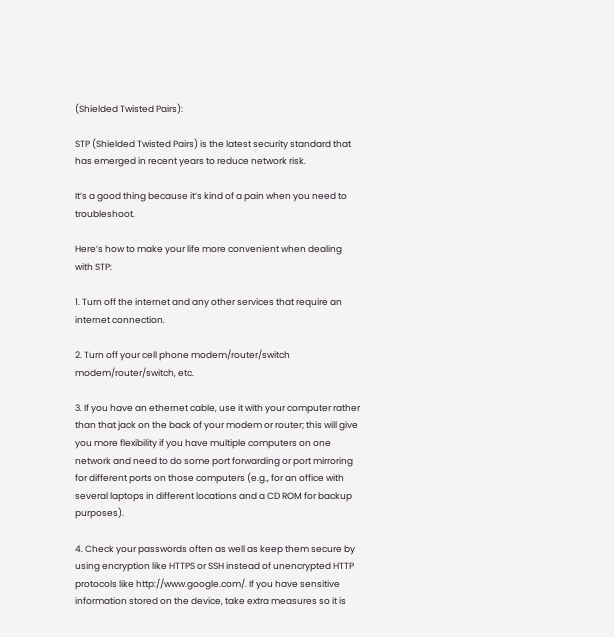(Shielded Twisted Pairs):

STP (Shielded Twisted Pairs) is the latest security standard that has emerged in recent years to reduce network risk.

It’s a good thing because it’s kind of a pain when you need to troubleshoot.

Here’s how to make your life more convenient when dealing with STP:

1. Turn off the internet and any other services that require an internet connection.

2. Turn off your cell phone modem/router/switch modem/router/switch, etc.

3. If you have an ethernet cable, use it with your computer rather than that jack on the back of your modem or router; this will give you more flexibility if you have multiple computers on one network and need to do some port forwarding or port mirroring for different ports on those computers (e.g., for an office with several laptops in different locations and a CD ROM for backup purposes).

4. Check your passwords often as well as keep them secure by using encryption like HTTPS or SSH instead of unencrypted HTTP protocols like http://www.google.com/. If you have sensitive information stored on the device, take extra measures so it is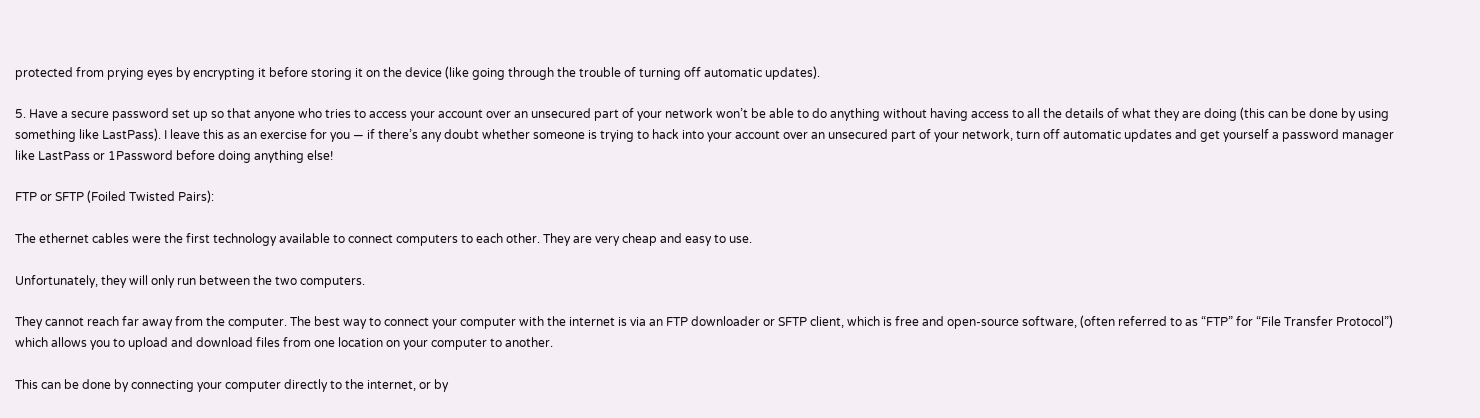protected from prying eyes by encrypting it before storing it on the device (like going through the trouble of turning off automatic updates).

5. Have a secure password set up so that anyone who tries to access your account over an unsecured part of your network won’t be able to do anything without having access to all the details of what they are doing (this can be done by using something like LastPass). I leave this as an exercise for you — if there’s any doubt whether someone is trying to hack into your account over an unsecured part of your network, turn off automatic updates and get yourself a password manager like LastPass or 1Password before doing anything else!

FTP or SFTP (Foiled Twisted Pairs):

The ethernet cables were the first technology available to connect computers to each other. They are very cheap and easy to use.

Unfortunately, they will only run between the two computers.

They cannot reach far away from the computer. The best way to connect your computer with the internet is via an FTP downloader or SFTP client, which is free and open-source software, (often referred to as “FTP” for “File Transfer Protocol”) which allows you to upload and download files from one location on your computer to another.

This can be done by connecting your computer directly to the internet, or by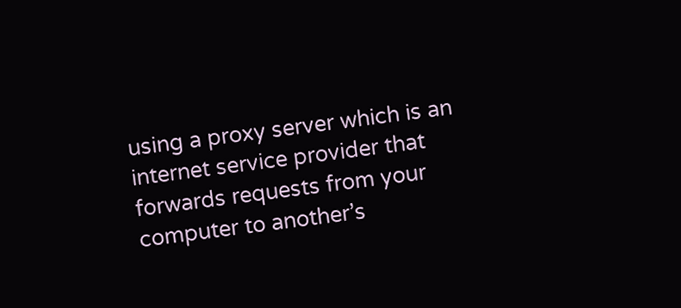using a proxy server which is an internet service provider that forwards requests from your computer to another’s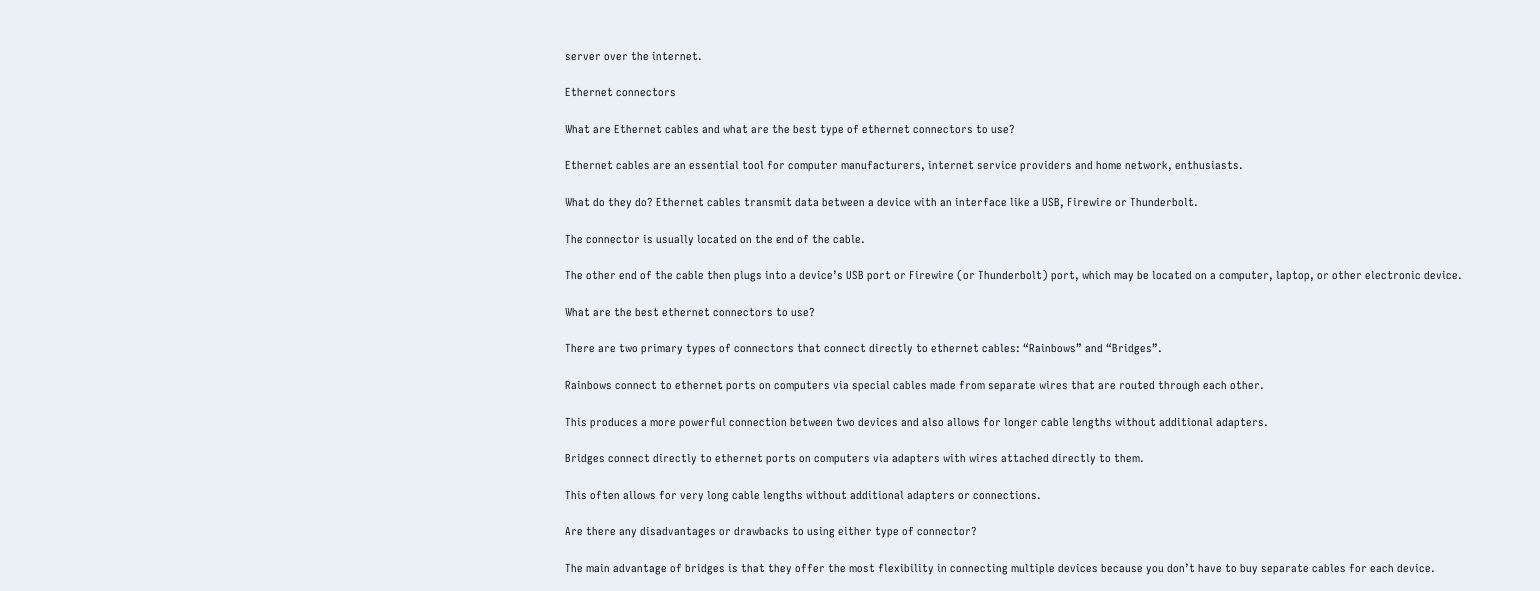server over the internet.

Ethernet connectors

What are Ethernet cables and what are the best type of ethernet connectors to use?

Ethernet cables are an essential tool for computer manufacturers, internet service providers and home network, enthusiasts.

What do they do? Ethernet cables transmit data between a device with an interface like a USB, Firewire or Thunderbolt.

The connector is usually located on the end of the cable.

The other end of the cable then plugs into a device’s USB port or Firewire (or Thunderbolt) port, which may be located on a computer, laptop, or other electronic device.

What are the best ethernet connectors to use?

There are two primary types of connectors that connect directly to ethernet cables: “Rainbows” and “Bridges”.

Rainbows connect to ethernet ports on computers via special cables made from separate wires that are routed through each other.

This produces a more powerful connection between two devices and also allows for longer cable lengths without additional adapters.

Bridges connect directly to ethernet ports on computers via adapters with wires attached directly to them.

This often allows for very long cable lengths without additional adapters or connections.

Are there any disadvantages or drawbacks to using either type of connector?

The main advantage of bridges is that they offer the most flexibility in connecting multiple devices because you don’t have to buy separate cables for each device.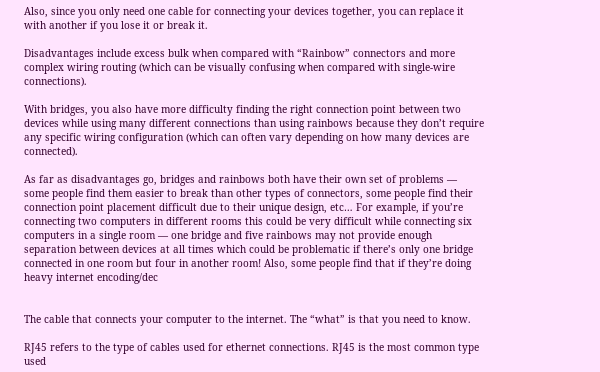Also, since you only need one cable for connecting your devices together, you can replace it with another if you lose it or break it.

Disadvantages include excess bulk when compared with “Rainbow” connectors and more complex wiring routing (which can be visually confusing when compared with single-wire connections).

With bridges, you also have more difficulty finding the right connection point between two devices while using many different connections than using rainbows because they don’t require any specific wiring configuration (which can often vary depending on how many devices are connected).

As far as disadvantages go, bridges and rainbows both have their own set of problems — some people find them easier to break than other types of connectors, some people find their connection point placement difficult due to their unique design, etc… For example, if you’re connecting two computers in different rooms this could be very difficult while connecting six computers in a single room — one bridge and five rainbows may not provide enough separation between devices at all times which could be problematic if there’s only one bridge connected in one room but four in another room! Also, some people find that if they’re doing heavy internet encoding/dec


The cable that connects your computer to the internet. The “what” is that you need to know.

RJ45 refers to the type of cables used for ethernet connections. RJ45 is the most common type used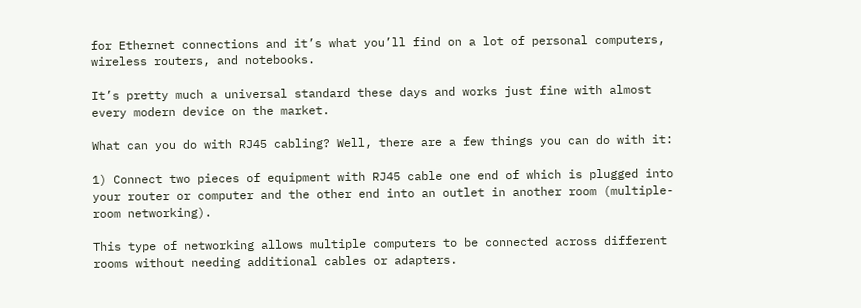for Ethernet connections and it’s what you’ll find on a lot of personal computers, wireless routers, and notebooks.

It’s pretty much a universal standard these days and works just fine with almost every modern device on the market.

What can you do with RJ45 cabling? Well, there are a few things you can do with it:

1) Connect two pieces of equipment with RJ45 cable one end of which is plugged into your router or computer and the other end into an outlet in another room (multiple-room networking).

This type of networking allows multiple computers to be connected across different rooms without needing additional cables or adapters.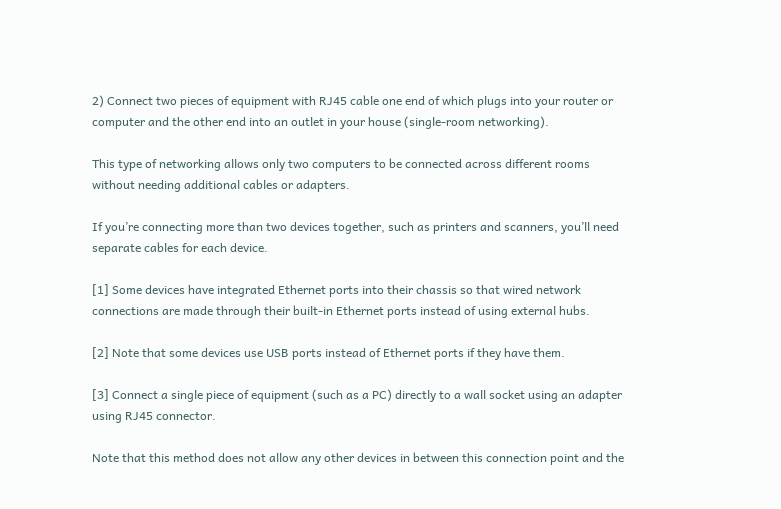2) Connect two pieces of equipment with RJ45 cable one end of which plugs into your router or computer and the other end into an outlet in your house (single-room networking).

This type of networking allows only two computers to be connected across different rooms without needing additional cables or adapters.

If you’re connecting more than two devices together, such as printers and scanners, you’ll need separate cables for each device.

[1] Some devices have integrated Ethernet ports into their chassis so that wired network connections are made through their built-in Ethernet ports instead of using external hubs.

[2] Note that some devices use USB ports instead of Ethernet ports if they have them.

[3] Connect a single piece of equipment (such as a PC) directly to a wall socket using an adapter using RJ45 connector.

Note that this method does not allow any other devices in between this connection point and the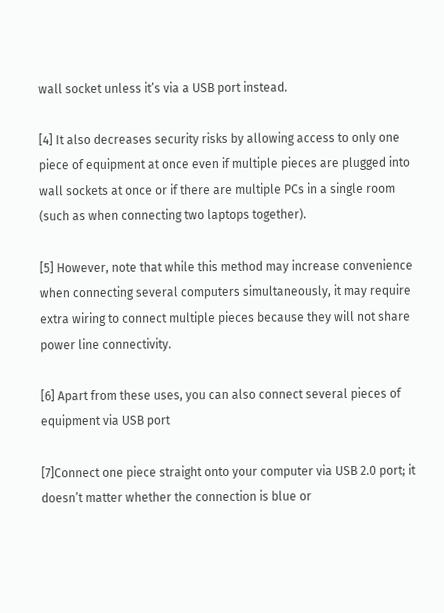wall socket unless it’s via a USB port instead.

[4] It also decreases security risks by allowing access to only one piece of equipment at once even if multiple pieces are plugged into wall sockets at once or if there are multiple PCs in a single room (such as when connecting two laptops together).

[5] However, note that while this method may increase convenience when connecting several computers simultaneously, it may require extra wiring to connect multiple pieces because they will not share power line connectivity.

[6] Apart from these uses, you can also connect several pieces of equipment via USB port

[7]Connect one piece straight onto your computer via USB 2.0 port; it doesn’t matter whether the connection is blue or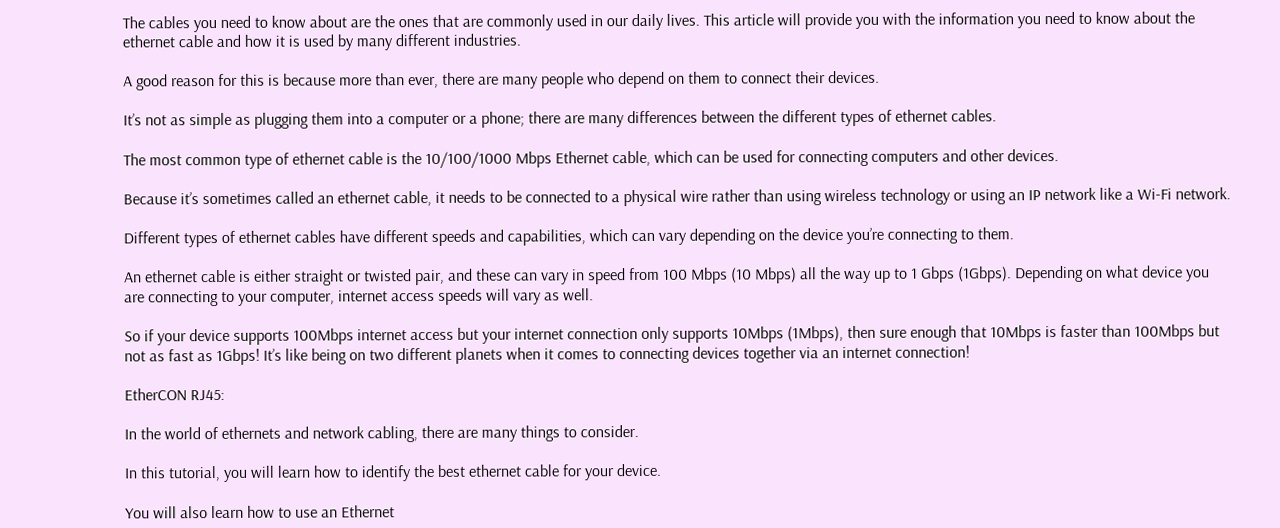The cables you need to know about are the ones that are commonly used in our daily lives. This article will provide you with the information you need to know about the ethernet cable and how it is used by many different industries.

A good reason for this is because more than ever, there are many people who depend on them to connect their devices.

It’s not as simple as plugging them into a computer or a phone; there are many differences between the different types of ethernet cables.

The most common type of ethernet cable is the 10/100/1000 Mbps Ethernet cable, which can be used for connecting computers and other devices.

Because it’s sometimes called an ethernet cable, it needs to be connected to a physical wire rather than using wireless technology or using an IP network like a Wi-Fi network.

Different types of ethernet cables have different speeds and capabilities, which can vary depending on the device you’re connecting to them.

An ethernet cable is either straight or twisted pair, and these can vary in speed from 100 Mbps (10 Mbps) all the way up to 1 Gbps (1Gbps). Depending on what device you are connecting to your computer, internet access speeds will vary as well.

So if your device supports 100Mbps internet access but your internet connection only supports 10Mbps (1Mbps), then sure enough that 10Mbps is faster than 100Mbps but not as fast as 1Gbps! It’s like being on two different planets when it comes to connecting devices together via an internet connection!

EtherCON RJ45:

In the world of ethernets and network cabling, there are many things to consider.

In this tutorial, you will learn how to identify the best ethernet cable for your device.

You will also learn how to use an Ethernet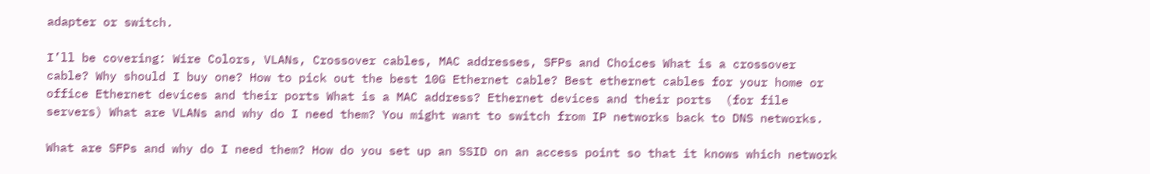adapter or switch.

I’ll be covering: Wire Colors, VLANs, Crossover cables, MAC addresses, SFPs and Choices What is a crossover cable? Why should I buy one? How to pick out the best 10G Ethernet cable? Best ethernet cables for your home or office Ethernet devices and their ports What is a MAC address? Ethernet devices and their ports  (for file servers) What are VLANs and why do I need them? You might want to switch from IP networks back to DNS networks.

What are SFPs and why do I need them? How do you set up an SSID on an access point so that it knows which network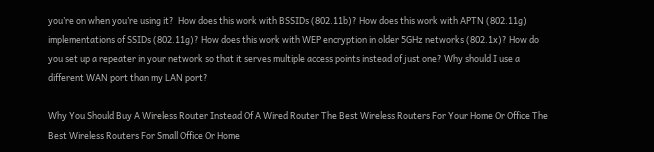you’re on when you’re using it?  How does this work with BSSIDs (802.11b)? How does this work with APTN (802.11g) implementations of SSIDs (802.11g)? How does this work with WEP encryption in older 5GHz networks (802.1x)? How do you set up a repeater in your network so that it serves multiple access points instead of just one? Why should I use a different WAN port than my LAN port?

Why You Should Buy A Wireless Router Instead Of A Wired Router The Best Wireless Routers For Your Home Or Office The Best Wireless Routers For Small Office Or Home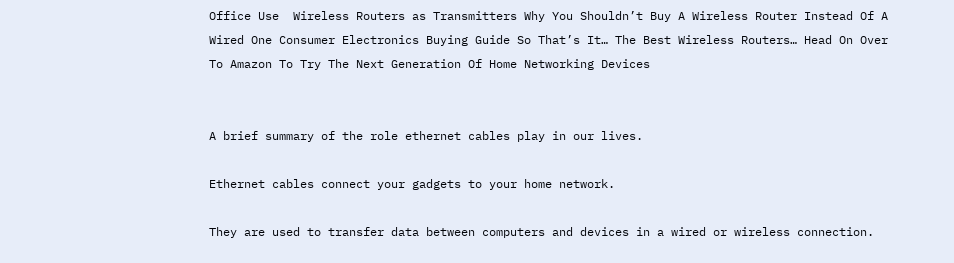Office Use  Wireless Routers as Transmitters Why You Shouldn’t Buy A Wireless Router Instead Of A Wired One Consumer Electronics Buying Guide So That’s It… The Best Wireless Routers… Head On Over To Amazon To Try The Next Generation Of Home Networking Devices


A brief summary of the role ethernet cables play in our lives.

Ethernet cables connect your gadgets to your home network.

They are used to transfer data between computers and devices in a wired or wireless connection.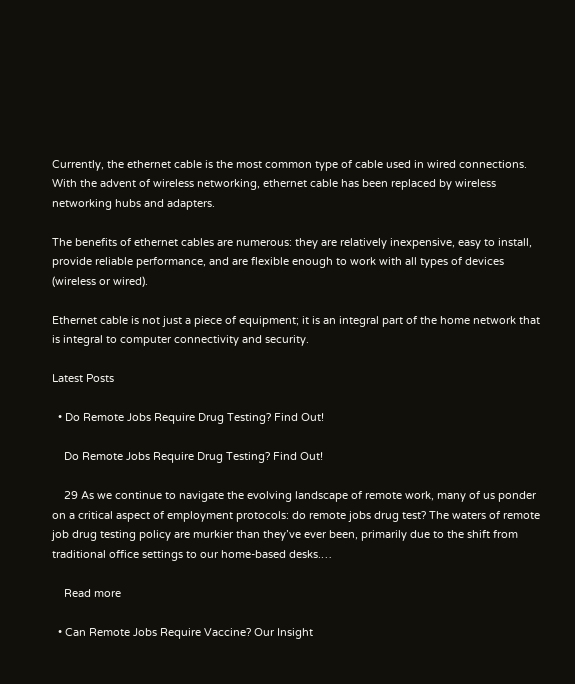Currently, the ethernet cable is the most common type of cable used in wired connections. With the advent of wireless networking, ethernet cable has been replaced by wireless networking hubs and adapters.

The benefits of ethernet cables are numerous: they are relatively inexpensive, easy to install, provide reliable performance, and are flexible enough to work with all types of devices (wireless or wired).

Ethernet cable is not just a piece of equipment; it is an integral part of the home network that is integral to computer connectivity and security.

Latest Posts

  • Do Remote Jobs Require Drug Testing? Find Out!

    Do Remote Jobs Require Drug Testing? Find Out!

    29 As we continue to navigate the evolving landscape of remote work, many of us ponder on a critical aspect of employment protocols: do remote jobs drug test? The waters of remote job drug testing policy are murkier than they’ve ever been, primarily due to the shift from traditional office settings to our home-based desks.…

    Read more

  • Can Remote Jobs Require Vaccine? Our Insight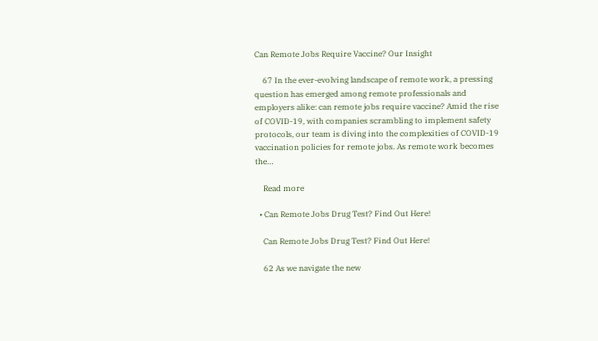Can Remote Jobs Require Vaccine? Our Insight

    67 In the ever-evolving landscape of remote work, a pressing question has emerged among remote professionals and employers alike: can remote jobs require vaccine? Amid the rise of COVID-19, with companies scrambling to implement safety protocols, our team is diving into the complexities of COVID-19 vaccination policies for remote jobs. As remote work becomes the…

    Read more

  • Can Remote Jobs Drug Test? Find Out Here!

    Can Remote Jobs Drug Test? Find Out Here!

    62 As we navigate the new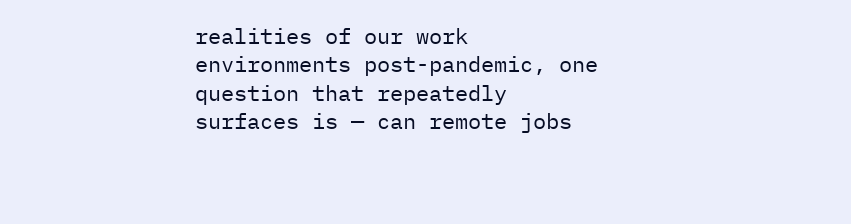realities of our work environments post-pandemic, one question that repeatedly surfaces is — can remote jobs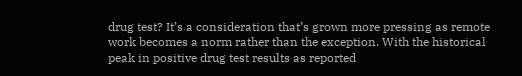drug test? It’s a consideration that’s grown more pressing as remote work becomes a norm rather than the exception. With the historical peak in positive drug test results as reported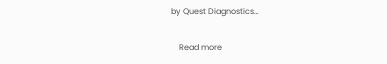by Quest Diagnostics…

    Read more